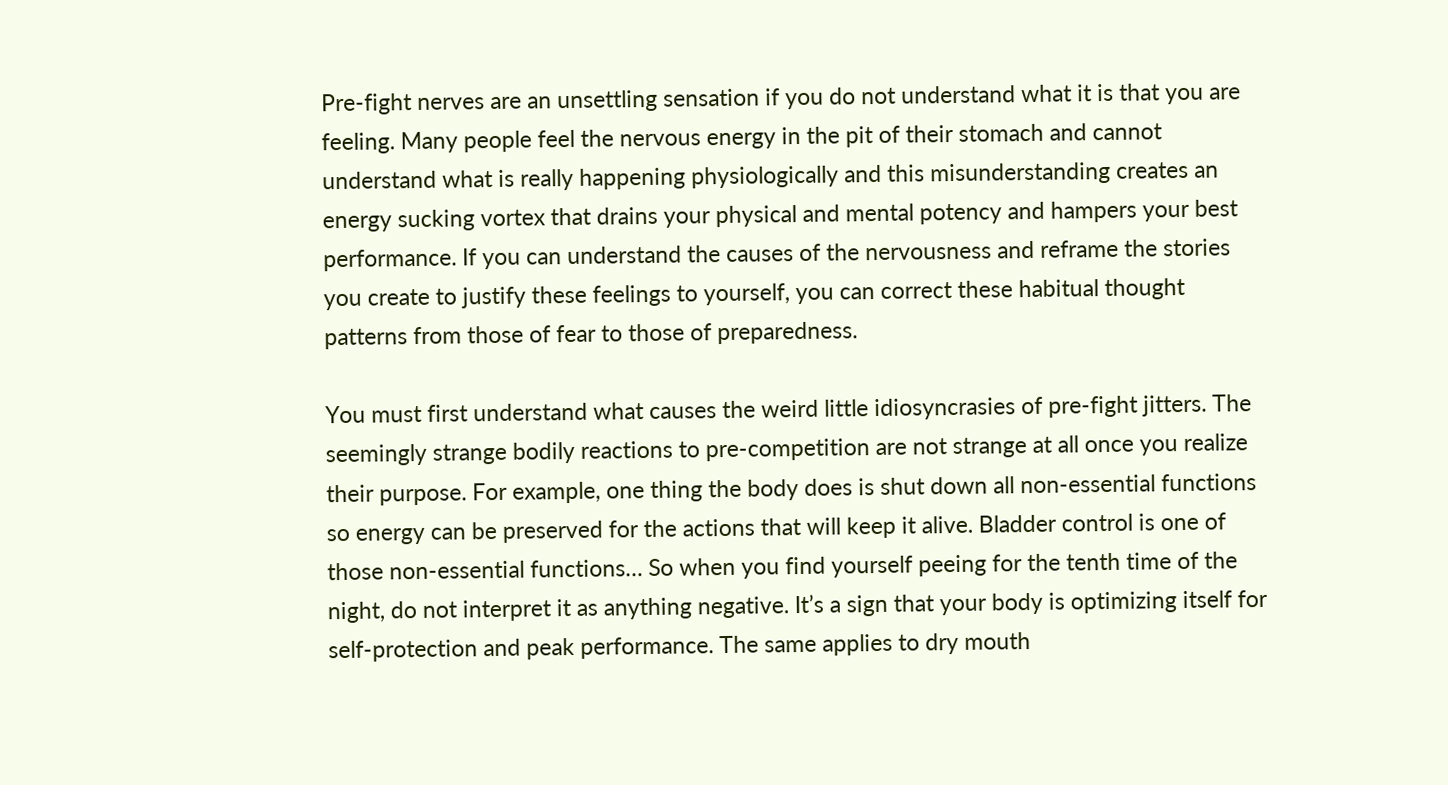Pre-fight nerves are an unsettling sensation if you do not understand what it is that you are feeling. Many people feel the nervous energy in the pit of their stomach and cannot understand what is really happening physiologically and this misunderstanding creates an energy sucking vortex that drains your physical and mental potency and hampers your best performance. If you can understand the causes of the nervousness and reframe the stories you create to justify these feelings to yourself, you can correct these habitual thought patterns from those of fear to those of preparedness.

You must first understand what causes the weird little idiosyncrasies of pre-fight jitters. The seemingly strange bodily reactions to pre-competition are not strange at all once you realize their purpose. For example, one thing the body does is shut down all non-essential functions so energy can be preserved for the actions that will keep it alive. Bladder control is one of those non-essential functions… So when you find yourself peeing for the tenth time of the night, do not interpret it as anything negative. It’s a sign that your body is optimizing itself for self-protection and peak performance. The same applies to dry mouth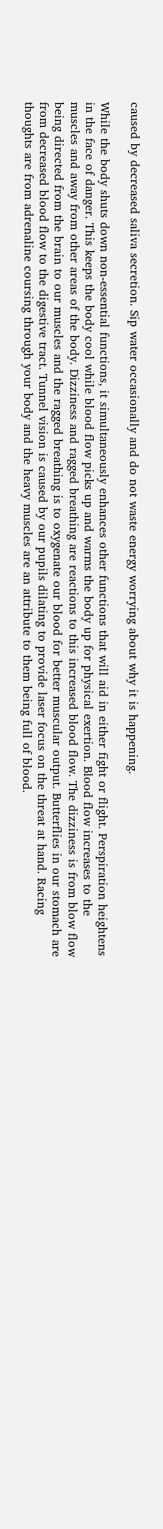caused by decreased saliva secretion. Sip water occasionally and do not waste energy worrying about why it is happening.

While the body shuts down non-essential functions, it simultaneously enhances other functions that will aid in either fight or flight. Perspiration heightens in the face of danger. This keeps the body cool while blood flow picks up and warms the body up for physical exertion. Blood flow increases to the muscles and away from other areas of the body. Dizziness and ragged breathing are reactions to this increased blood flow. The dizziness is from blow flow being directed from the brain to our muscles and the ragged breathing is to oxygenate our blood for better muscular output. Butterflies in our stomach are from decreased blood flow to the digestive tract. Tunnel vision is caused by our pupils dilating to provide laser focus on the threat at hand. Racing thoughts are from adrenaline coursing through your body and the heavy muscles are an attribute to them being full of blood.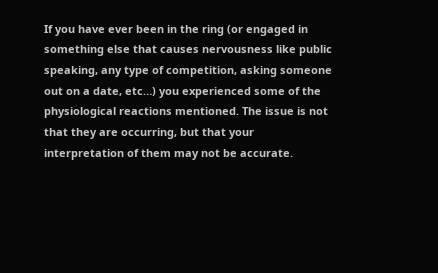If you have ever been in the ring (or engaged in something else that causes nervousness like public speaking, any type of competition, asking someone out on a date, etc…) you experienced some of the physiological reactions mentioned. The issue is not that they are occurring, but that your interpretation of them may not be accurate.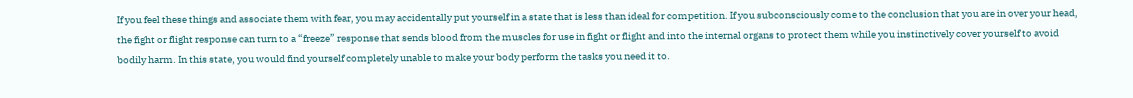If you feel these things and associate them with fear, you may accidentally put yourself in a state that is less than ideal for competition. If you subconsciously come to the conclusion that you are in over your head, the fight or flight response can turn to a “freeze” response that sends blood from the muscles for use in fight or flight and into the internal organs to protect them while you instinctively cover yourself to avoid bodily harm. In this state, you would find yourself completely unable to make your body perform the tasks you need it to.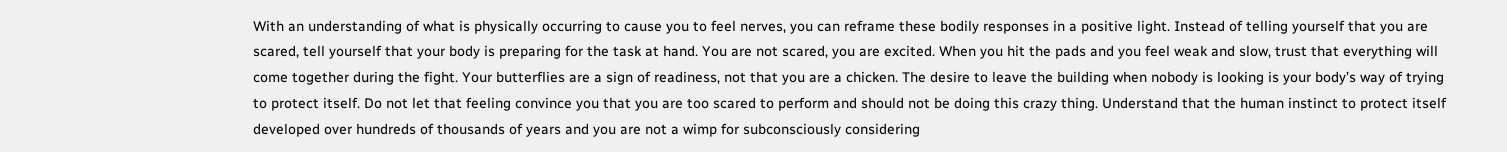With an understanding of what is physically occurring to cause you to feel nerves, you can reframe these bodily responses in a positive light. Instead of telling yourself that you are scared, tell yourself that your body is preparing for the task at hand. You are not scared, you are excited. When you hit the pads and you feel weak and slow, trust that everything will come together during the fight. Your butterflies are a sign of readiness, not that you are a chicken. The desire to leave the building when nobody is looking is your body’s way of trying to protect itself. Do not let that feeling convince you that you are too scared to perform and should not be doing this crazy thing. Understand that the human instinct to protect itself developed over hundreds of thousands of years and you are not a wimp for subconsciously considering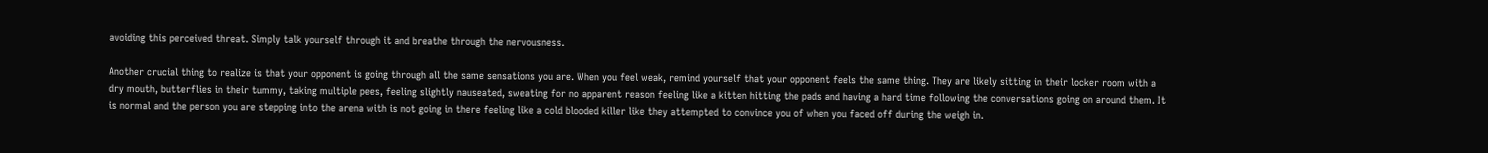avoiding this perceived threat. Simply talk yourself through it and breathe through the nervousness.

Another crucial thing to realize is that your opponent is going through all the same sensations you are. When you feel weak, remind yourself that your opponent feels the same thing. They are likely sitting in their locker room with a dry mouth, butterflies in their tummy, taking multiple pees, feeling slightly nauseated, sweating for no apparent reason feeling like a kitten hitting the pads and having a hard time following the conversations going on around them. It is normal and the person you are stepping into the arena with is not going in there feeling like a cold blooded killer like they attempted to convince you of when you faced off during the weigh in.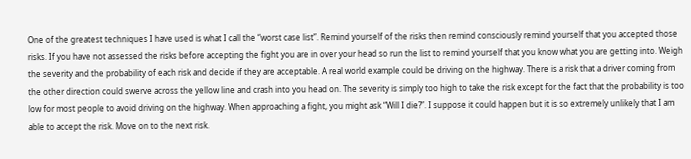One of the greatest techniques I have used is what I call the “worst case list”. Remind yourself of the risks then remind consciously remind yourself that you accepted those risks. If you have not assessed the risks before accepting the fight you are in over your head so run the list to remind yourself that you know what you are getting into. Weigh the severity and the probability of each risk and decide if they are acceptable. A real world example could be driving on the highway. There is a risk that a driver coming from the other direction could swerve across the yellow line and crash into you head on. The severity is simply too high to take the risk except for the fact that the probability is too low for most people to avoid driving on the highway. When approaching a fight, you might ask “Will I die?”. I suppose it could happen but it is so extremely unlikely that I am able to accept the risk. Move on to the next risk.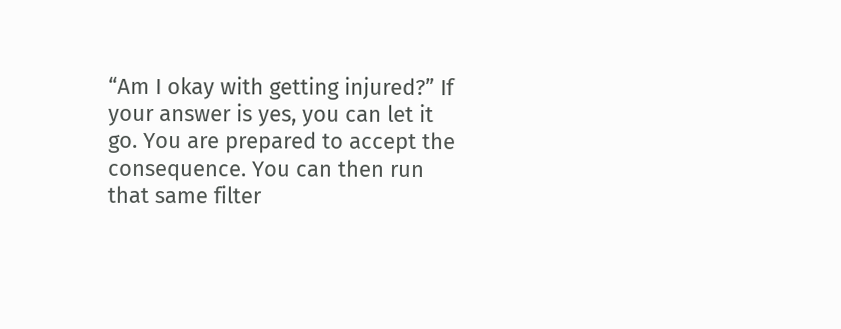“Am I okay with getting injured?” If your answer is yes, you can let it go. You are prepared to accept the consequence. You can then run that same filter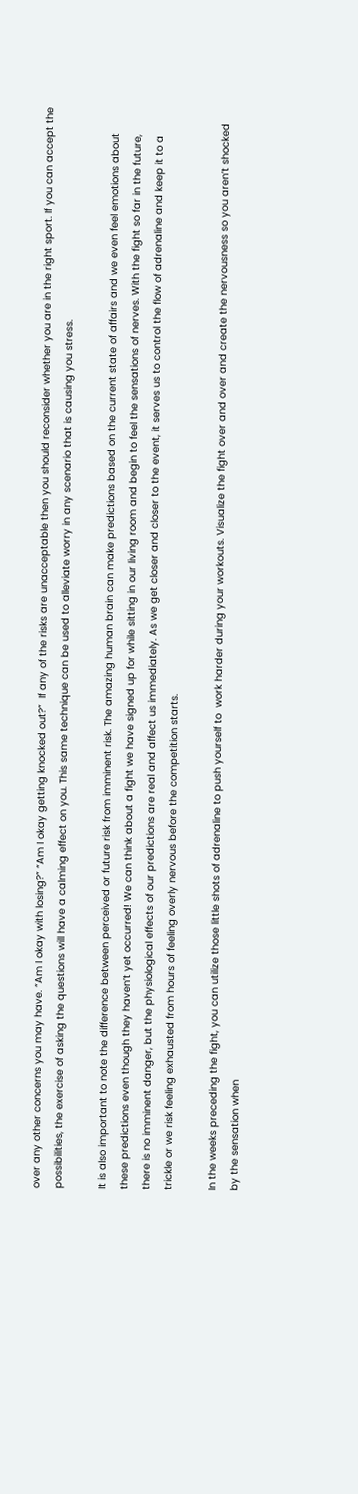over any other concerns you may have. “Am I okay with losing?” “Am I okay getting knocked out?”  If any of the risks are unacceptable then you should reconsider whether you are in the right sport. If you can accept the possibilities, the exercise of asking the questions will have a calming effect on you. This same technique can be used to alleviate worry in any scenario that is causing you stress.

It is also important to note the difference between perceived or future risk from imminent risk. The amazing human brain can make predictions based on the current state of affairs and we even feel emotions about these predictions even though they haven’t yet occurred! We can think about a fight we have signed up for while sitting in our living room and begin to feel the sensations of nerves. With the fight so far in the future, there is no imminent danger, but the physiological effects of our predictions are real and affect us immediately. As we get closer and closer to the event, it serves us to control the flow of adrenaline and keep it to a trickle or we risk feeling exhausted from hours of feeling overly nervous before the competition starts.

In the weeks preceding the fight, you can utilize those little shots of adrenaline to push yourself to  work harder during your workouts. Visualize the fight over and over and create the nervousness so you aren’t shocked by the sensation when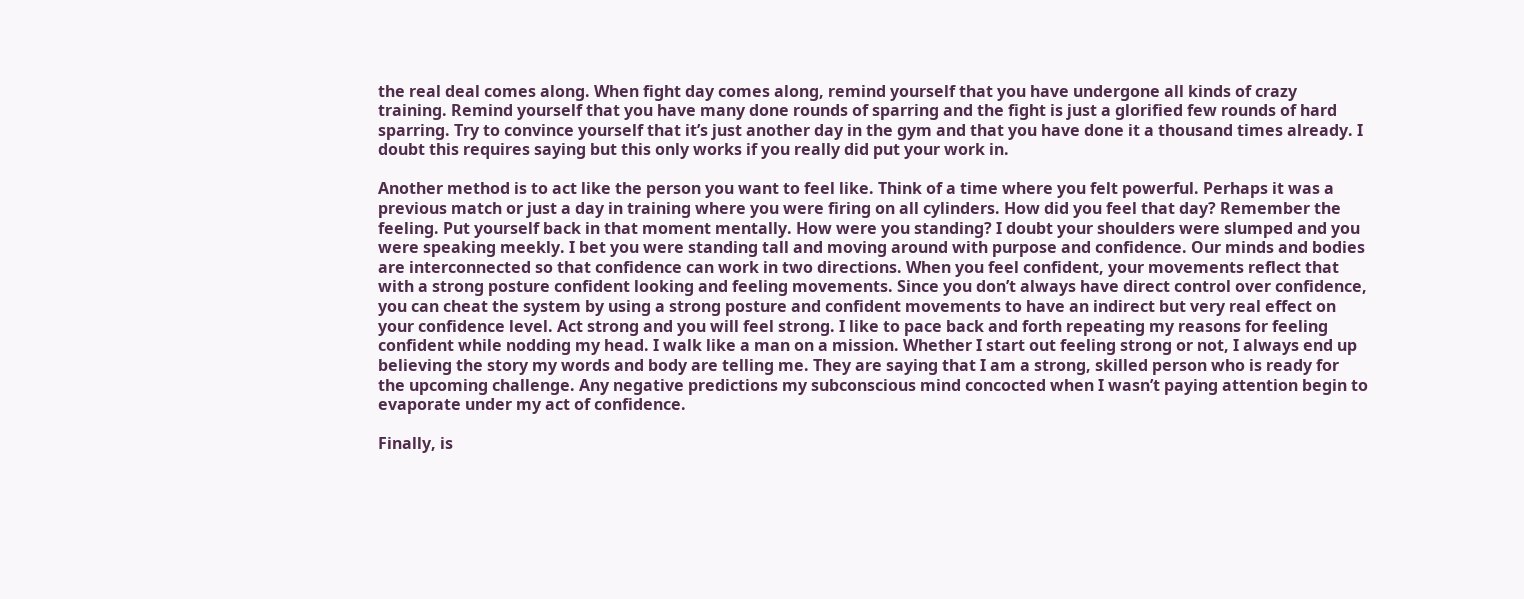the real deal comes along. When fight day comes along, remind yourself that you have undergone all kinds of crazy training. Remind yourself that you have many done rounds of sparring and the fight is just a glorified few rounds of hard sparring. Try to convince yourself that it’s just another day in the gym and that you have done it a thousand times already. I doubt this requires saying but this only works if you really did put your work in.

Another method is to act like the person you want to feel like. Think of a time where you felt powerful. Perhaps it was a previous match or just a day in training where you were firing on all cylinders. How did you feel that day? Remember the feeling. Put yourself back in that moment mentally. How were you standing? I doubt your shoulders were slumped and you were speaking meekly. I bet you were standing tall and moving around with purpose and confidence. Our minds and bodies are interconnected so that confidence can work in two directions. When you feel confident, your movements reflect that with a strong posture confident looking and feeling movements. Since you don’t always have direct control over confidence, you can cheat the system by using a strong posture and confident movements to have an indirect but very real effect on your confidence level. Act strong and you will feel strong. I like to pace back and forth repeating my reasons for feeling confident while nodding my head. I walk like a man on a mission. Whether I start out feeling strong or not, I always end up believing the story my words and body are telling me. They are saying that I am a strong, skilled person who is ready for the upcoming challenge. Any negative predictions my subconscious mind concocted when I wasn’t paying attention begin to evaporate under my act of confidence.

Finally, is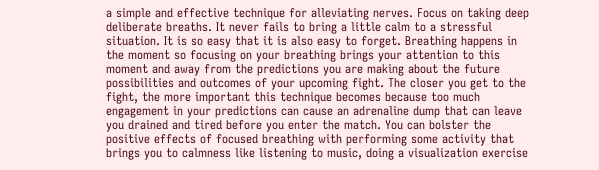a simple and effective technique for alleviating nerves. Focus on taking deep deliberate breaths. It never fails to bring a little calm to a stressful situation. It is so easy that it is also easy to forget. Breathing happens in the moment so focusing on your breathing brings your attention to this moment and away from the predictions you are making about the future possibilities and outcomes of your upcoming fight. The closer you get to the fight, the more important this technique becomes because too much engagement in your predictions can cause an adrenaline dump that can leave you drained and tired before you enter the match. You can bolster the positive effects of focused breathing with performing some activity that brings you to calmness like listening to music, doing a visualization exercise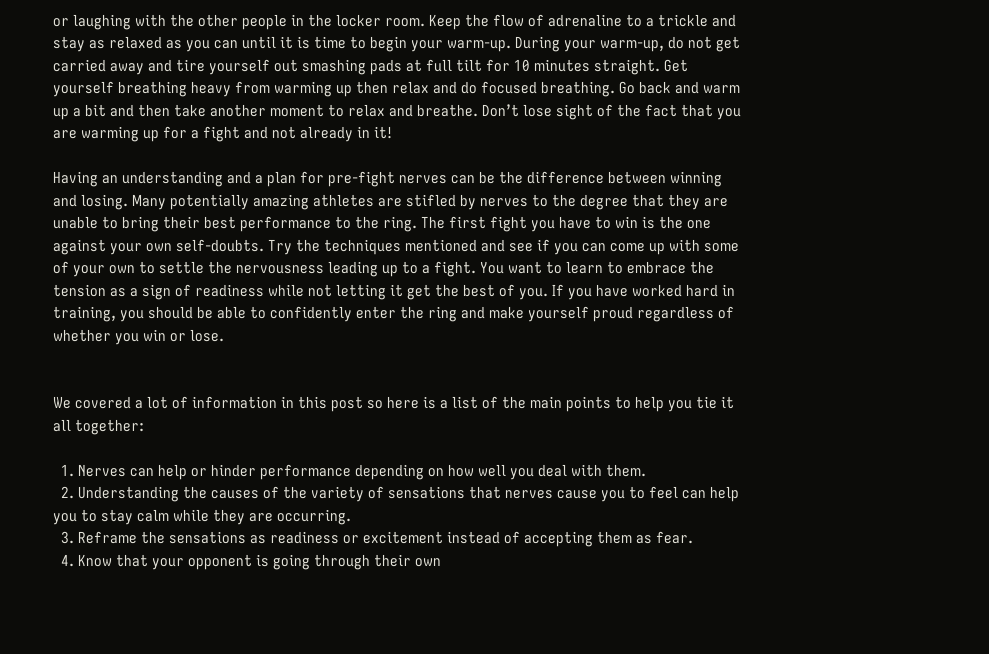or laughing with the other people in the locker room. Keep the flow of adrenaline to a trickle and stay as relaxed as you can until it is time to begin your warm-up. During your warm-up, do not get carried away and tire yourself out smashing pads at full tilt for 10 minutes straight. Get yourself breathing heavy from warming up then relax and do focused breathing. Go back and warm up a bit and then take another moment to relax and breathe. Don’t lose sight of the fact that you are warming up for a fight and not already in it!

Having an understanding and a plan for pre-fight nerves can be the difference between winning and losing. Many potentially amazing athletes are stifled by nerves to the degree that they are unable to bring their best performance to the ring. The first fight you have to win is the one against your own self-doubts. Try the techniques mentioned and see if you can come up with some of your own to settle the nervousness leading up to a fight. You want to learn to embrace the tension as a sign of readiness while not letting it get the best of you. If you have worked hard in training, you should be able to confidently enter the ring and make yourself proud regardless of whether you win or lose.


We covered a lot of information in this post so here is a list of the main points to help you tie it all together:

  1. Nerves can help or hinder performance depending on how well you deal with them.
  2. Understanding the causes of the variety of sensations that nerves cause you to feel can help you to stay calm while they are occurring.
  3. Reframe the sensations as readiness or excitement instead of accepting them as fear.
  4. Know that your opponent is going through their own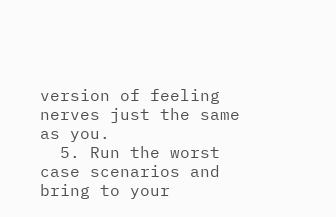version of feeling nerves just the same as you.
  5. Run the worst case scenarios and bring to your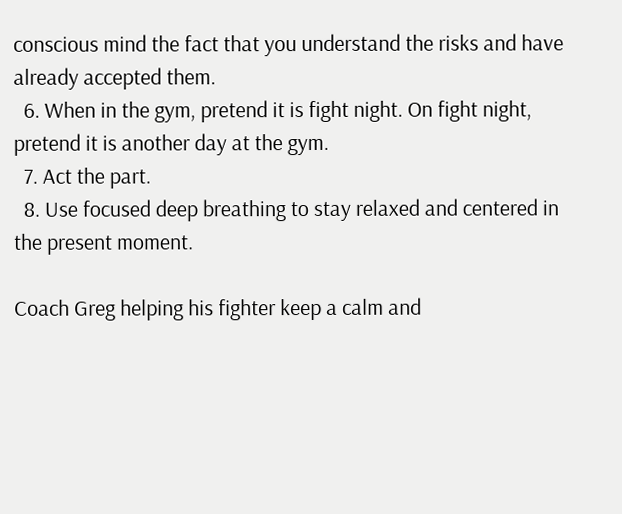conscious mind the fact that you understand the risks and have already accepted them.
  6. When in the gym, pretend it is fight night. On fight night, pretend it is another day at the gym.
  7. Act the part.
  8. Use focused deep breathing to stay relaxed and centered in the present moment.

Coach Greg helping his fighter keep a calm and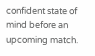confident state of mind before an upcoming match.